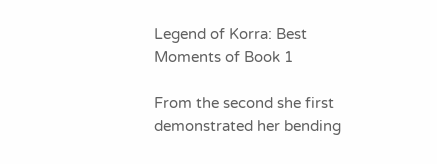Legend of Korra: Best Moments of Book 1

From the second she first demonstrated her bending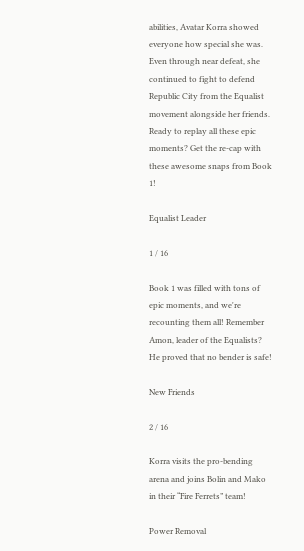abilities, Avatar Korra showed everyone how special she was. Even through near defeat, she continued to fight to defend Republic City from the Equalist movement alongside her friends. Ready to replay all these epic moments? Get the re-cap with these awesome snaps from Book 1!

Equalist Leader

1 / 16

Book 1 was filled with tons of epic moments, and we're recounting them all! Remember Amon, leader of the Equalists? He proved that no bender is safe!

New Friends

2 / 16

Korra visits the pro-bending arena and joins Bolin and Mako in their “Fire Ferrets” team!

Power Removal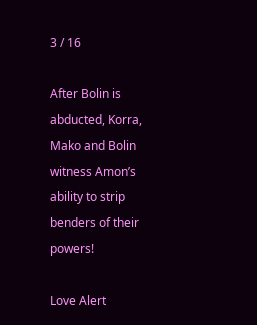3 / 16

After Bolin is abducted, Korra, Mako and Bolin witness Amon’s ability to strip benders of their powers!

Love Alert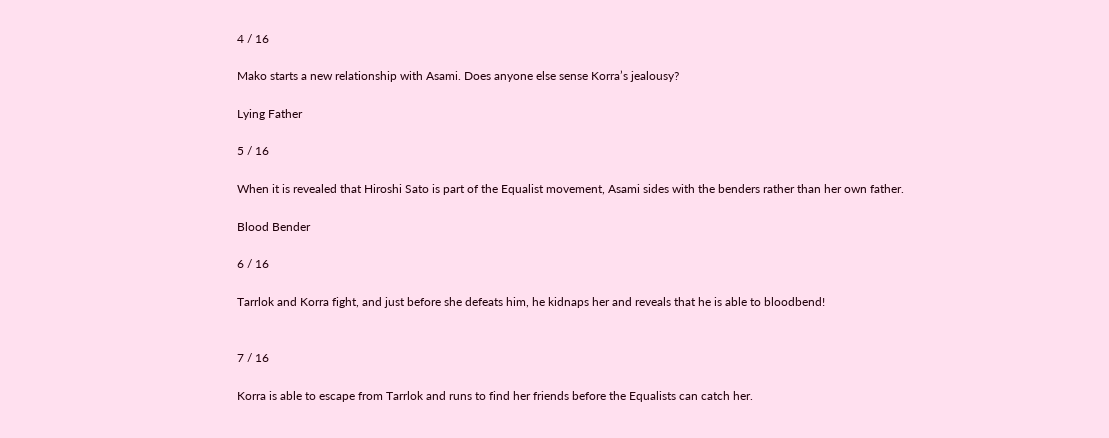4 / 16

Mako starts a new relationship with Asami. Does anyone else sense Korra’s jealousy?

Lying Father

5 / 16

When it is revealed that Hiroshi Sato is part of the Equalist movement, Asami sides with the benders rather than her own father.

Blood Bender

6 / 16

Tarrlok and Korra fight, and just before she defeats him, he kidnaps her and reveals that he is able to bloodbend!


7 / 16

Korra is able to escape from Tarrlok and runs to find her friends before the Equalists can catch her.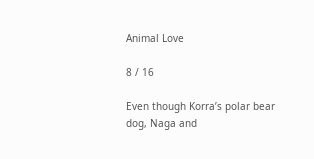Animal Love

8 / 16

Even though Korra’s polar bear dog, Naga and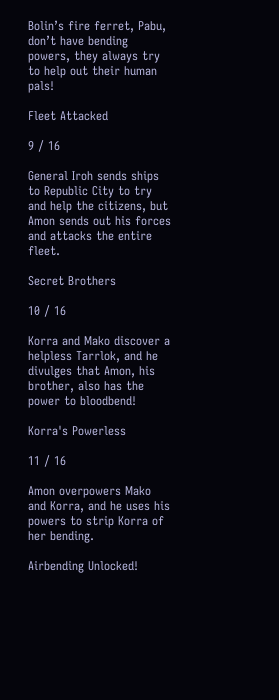Bolin’s fire ferret, Pabu, don’t have bending powers, they always try to help out their human pals!

Fleet Attacked

9 / 16

General Iroh sends ships to Republic City to try and help the citizens, but Amon sends out his forces and attacks the entire fleet.

Secret Brothers

10 / 16

Korra and Mako discover a helpless Tarrlok, and he divulges that Amon, his brother, also has the power to bloodbend!

Korra's Powerless

11 / 16

Amon overpowers Mako and Korra, and he uses his powers to strip Korra of her bending.

Airbending Unlocked!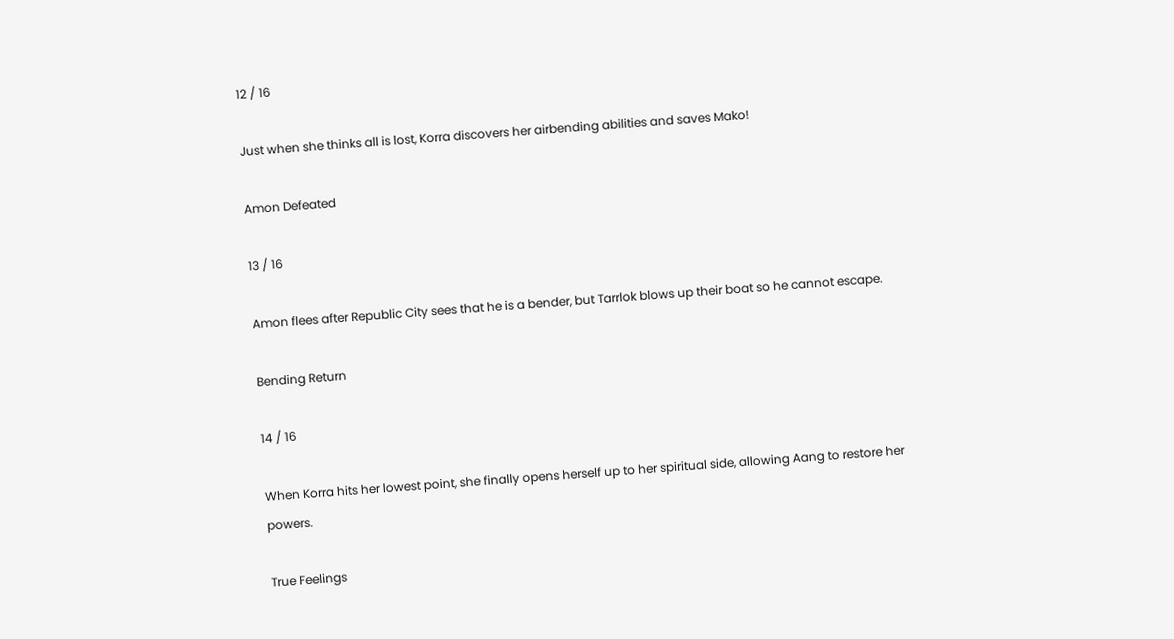12 / 16

Just when she thinks all is lost, Korra discovers her airbending abilities and saves Mako!

Amon Defeated

13 / 16

Amon flees after Republic City sees that he is a bender, but Tarrlok blows up their boat so he cannot escape.

Bending Return

14 / 16

When Korra hits her lowest point, she finally opens herself up to her spiritual side, allowing Aang to restore her powers.

True Feelings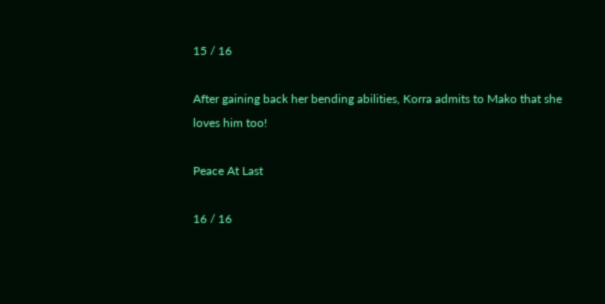15 / 16

After gaining back her bending abilities, Korra admits to Mako that she loves him too!

Peace At Last

16 / 16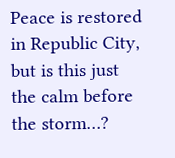Peace is restored in Republic City, but is this just the calm before the storm…?